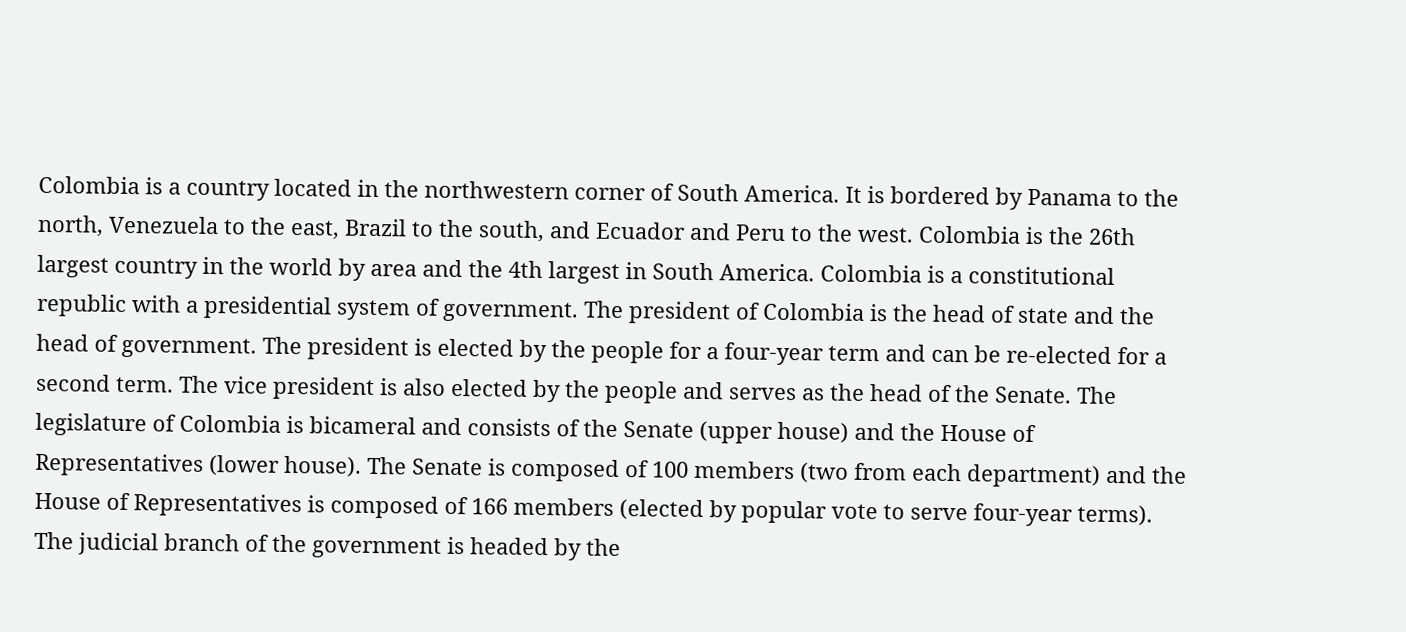Colombia is a country located in the northwestern corner of South America. It is bordered by Panama to the north, Venezuela to the east, Brazil to the south, and Ecuador and Peru to the west. Colombia is the 26th largest country in the world by area and the 4th largest in South America. Colombia is a constitutional republic with a presidential system of government. The president of Colombia is the head of state and the head of government. The president is elected by the people for a four-year term and can be re-elected for a second term. The vice president is also elected by the people and serves as the head of the Senate. The legislature of Colombia is bicameral and consists of the Senate (upper house) and the House of Representatives (lower house). The Senate is composed of 100 members (two from each department) and the House of Representatives is composed of 166 members (elected by popular vote to serve four-year terms). The judicial branch of the government is headed by the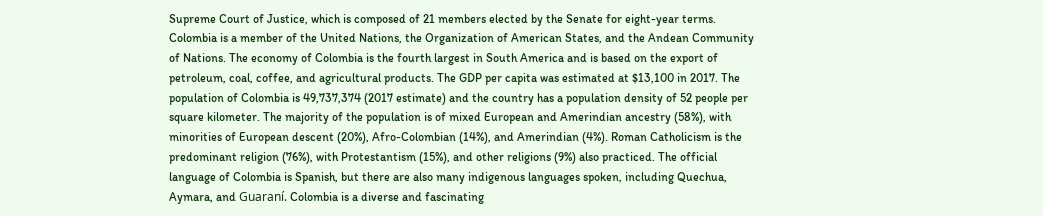Supreme Court of Justice, which is composed of 21 members elected by the Senate for eight-year terms. Colombia is a member of the United Nations, the Organization of American States, and the Andean Community of Nations. The economy of Colombia is the fourth largest in South America and is based on the export of petroleum, coal, coffee, and agricultural products. The GDP per capita was estimated at $13,100 in 2017. The population of Colombia is 49,737,374 (2017 estimate) and the country has a population density of 52 people per square kilometer. The majority of the population is of mixed European and Amerindian ancestry (58%), with minorities of European descent (20%), Afro-Colombian (14%), and Amerindian (4%). Roman Catholicism is the predominant religion (76%), with Protestantism (15%), and other religions (9%) also practiced. The official language of Colombia is Spanish, but there are also many indigenous languages spoken, including Quechua, Aymara, and Guaraní. Colombia is a diverse and fascinating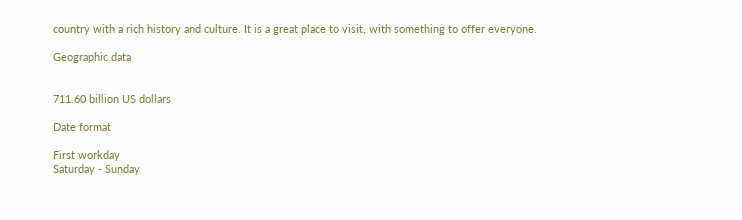country with a rich history and culture. It is a great place to visit, with something to offer everyone.

Geographic data


711.60 billion US dollars

Date format

First workday
Saturday - Sunday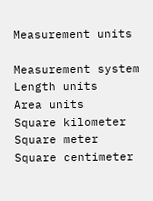Measurement units

Measurement system
Length units
Area units
Square kilometer
Square meter
Square centimeter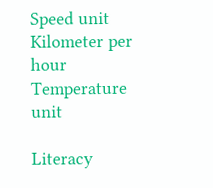Speed unit
Kilometer per hour
Temperature unit

Literacy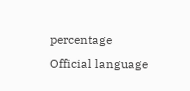percentage
Official language